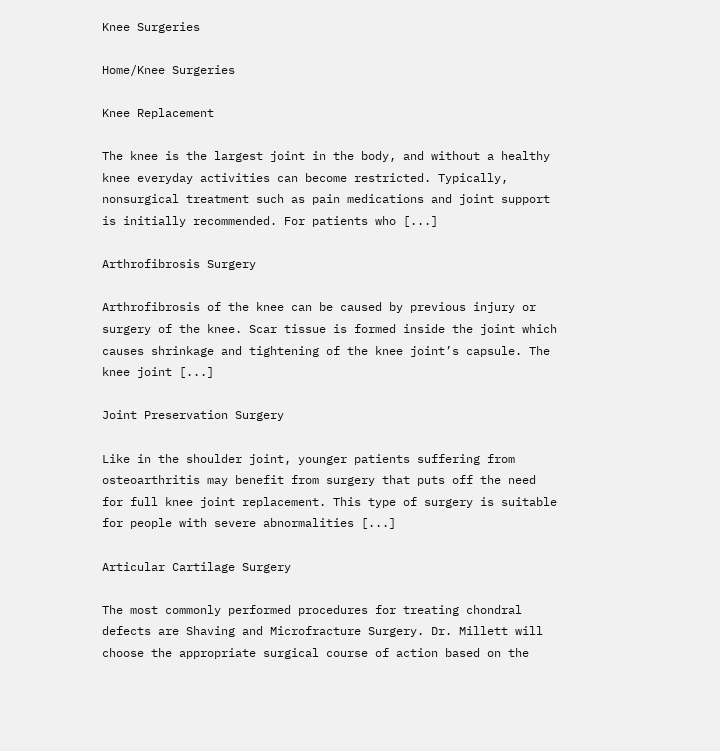Knee Surgeries

Home/Knee Surgeries

Knee Replacement

The knee is the largest joint in the body, and without a healthy knee everyday activities can become restricted. Typically, nonsurgical treatment such as pain medications and joint support is initially recommended. For patients who [...]

Arthrofibrosis Surgery

Arthrofibrosis of the knee can be caused by previous injury or surgery of the knee. Scar tissue is formed inside the joint which causes shrinkage and tightening of the knee joint’s capsule. The knee joint [...]

Joint Preservation Surgery

Like in the shoulder joint, younger patients suffering from osteoarthritis may benefit from surgery that puts off the need for full knee joint replacement. This type of surgery is suitable for people with severe abnormalities [...]

Articular Cartilage Surgery

The most commonly performed procedures for treating chondral defects are Shaving and Microfracture Surgery. Dr. Millett will choose the appropriate surgical course of action based on the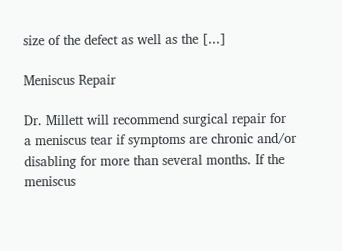size of the defect as well as the [...]

Meniscus Repair

Dr. Millett will recommend surgical repair for a meniscus tear if symptoms are chronic and/or disabling for more than several months. If the meniscus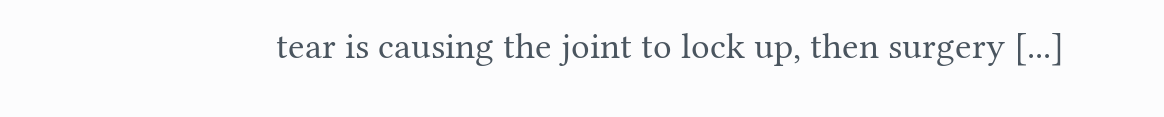tear is causing the joint to lock up, then surgery [...]